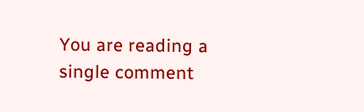You are reading a single comment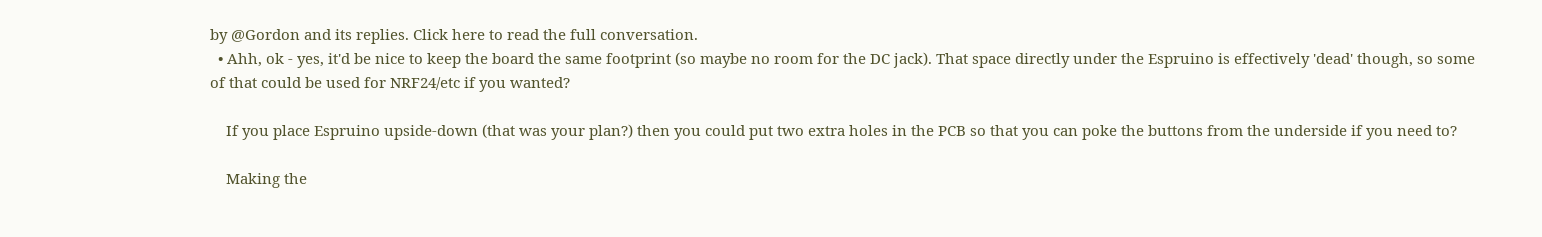by @Gordon and its replies. Click here to read the full conversation.
  • Ahh, ok - yes, it'd be nice to keep the board the same footprint (so maybe no room for the DC jack). That space directly under the Espruino is effectively 'dead' though, so some of that could be used for NRF24/etc if you wanted?

    If you place Espruino upside-down (that was your plan?) then you could put two extra holes in the PCB so that you can poke the buttons from the underside if you need to?

    Making the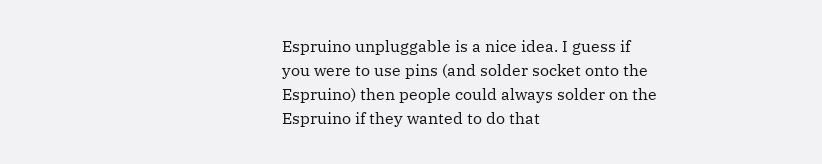Espruino unpluggable is a nice idea. I guess if you were to use pins (and solder socket onto the Espruino) then people could always solder on the Espruino if they wanted to do that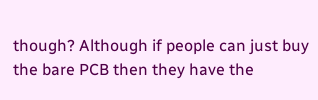though? Although if people can just buy the bare PCB then they have the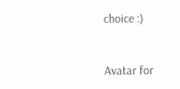choice :)


Avatar for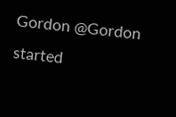Gordon @Gordon started